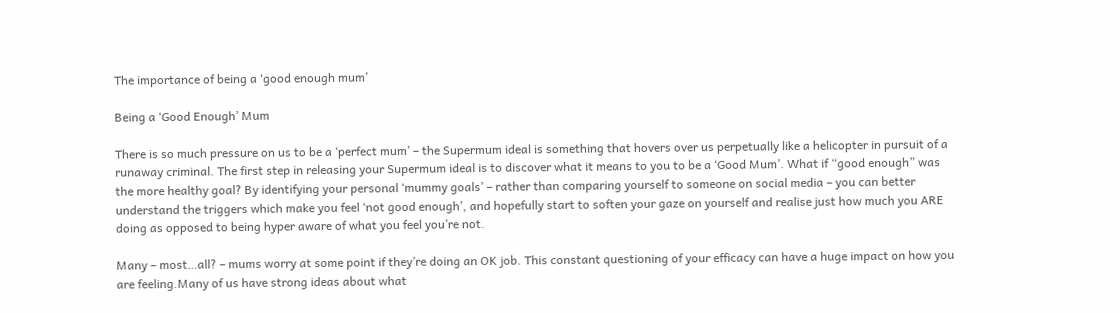The importance of being a ‘good enough mum’

Being a ‘Good Enough’ Mum

There is so much pressure on us to be a ‘perfect mum’ – the Supermum ideal is something that hovers over us perpetually like a helicopter in pursuit of a runaway criminal. The first step in releasing your Supermum ideal is to discover what it means to you to be a ‘Good Mum’. What if “good enough” was the more healthy goal? By identifying your personal ‘mummy goals’ – rather than comparing yourself to someone on social media – you can better understand the triggers which make you feel ‘not good enough’, and hopefully start to soften your gaze on yourself and realise just how much you ARE doing as opposed to being hyper aware of what you feel you’re not.

Many – most…all? – mums worry at some point if they’re doing an OK job. This constant questioning of your efficacy can have a huge impact on how you are feeling.Many of us have strong ideas about what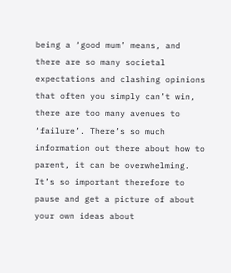being a ‘good mum’ means, and there are so many societal expectations and clashing opinions that often you simply can’t win, there are too many avenues to ‘failure’. There’s so much information out there about how to parent, it can be overwhelming. It’s so important therefore to pause and get a picture of about your own ideas about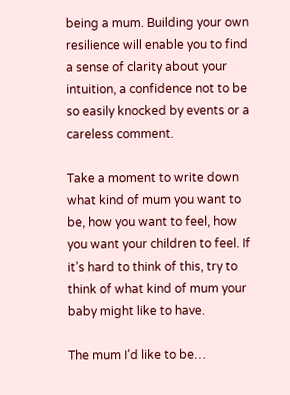being a mum. Building your own resilience will enable you to find a sense of clarity about your intuition, a confidence not to be so easily knocked by events or a careless comment.

Take a moment to write down what kind of mum you want to be, how you want to feel, how you want your children to feel. If it’s hard to think of this, try to think of what kind of mum your baby might like to have.

The mum I’d like to be…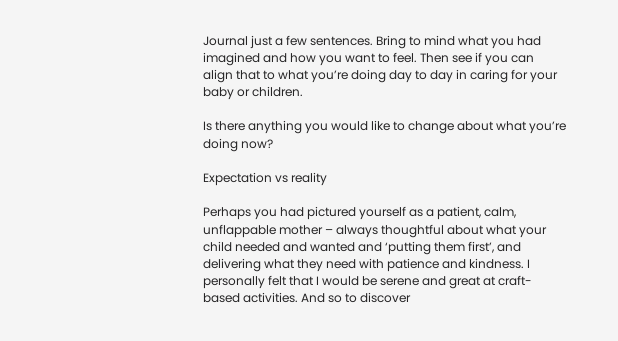Journal just a few sentences. Bring to mind what you had imagined and how you want to feel. Then see if you can align that to what you’re doing day to day in caring for your baby or children.

Is there anything you would like to change about what you’re doing now?

Expectation vs reality

Perhaps you had pictured yourself as a patient, calm, unflappable mother – always thoughtful about what your child needed and wanted and ‘putting them first’, and delivering what they need with patience and kindness. I personally felt that I would be serene and great at craft-based activities. And so to discover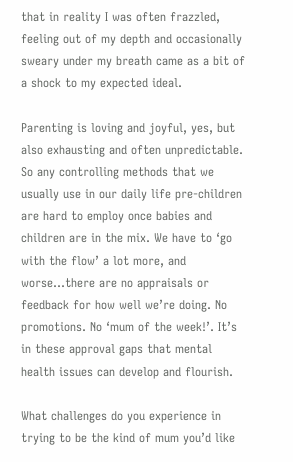that in reality I was often frazzled, feeling out of my depth and occasionally sweary under my breath came as a bit of a shock to my expected ideal.

Parenting is loving and joyful, yes, but also exhausting and often unpredictable. So any controlling methods that we usually use in our daily life pre-children are hard to employ once babies and children are in the mix. We have to ‘go with the flow’ a lot more, and worse…there are no appraisals or feedback for how well we’re doing. No promotions. No ‘mum of the week!’. It’s in these approval gaps that mental health issues can develop and flourish.

What challenges do you experience in trying to be the kind of mum you’d like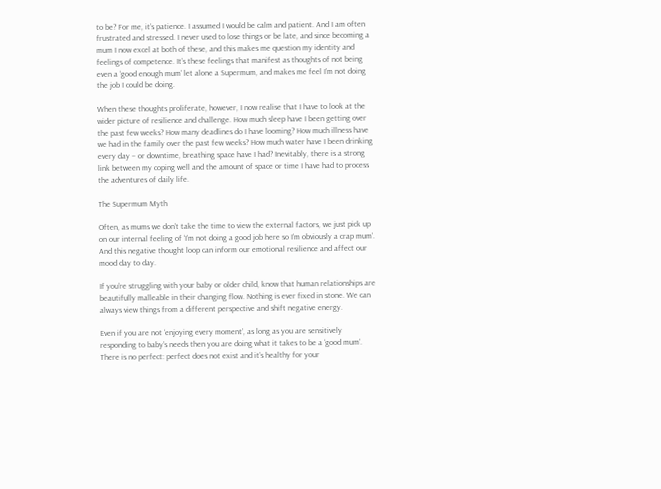to be? For me, it’s patience. I assumed I would be calm and patient. And I am often frustrated and stressed. I never used to lose things or be late, and since becoming a mum I now excel at both of these, and this makes me question my identity and feelings of competence. It’s these feelings that manifest as thoughts of not being even a ‘good enough mum’ let alone a Supermum, and makes me feel I’m not doing the job I could be doing.

When these thoughts proliferate, however, I now realise that I have to look at the wider picture of resilience and challenge. How much sleep have I been getting over the past few weeks? How many deadlines do I have looming? How much illness have we had in the family over the past few weeks? How much water have I been drinking every day – or downtime, breathing space have I had? Inevitably, there is a strong link between my coping well and the amount of space or time I have had to process the adventures of daily life.

The Supermum Myth

Often, as mums we don’t take the time to view the external factors, we just pick up on our internal feeling of ‘I’m not doing a good job here so I’m obviously a crap mum’. And this negative thought loop can inform our emotional resilience and affect our mood day to day.

If you’re struggling with your baby or older child, know that human relationships are beautifully malleable in their changing flow. Nothing is ever fixed in stone. We can always view things from a different perspective and shift negative energy.

Even if you are not ‘enjoying every moment’, as long as you are sensitively responding to baby’s needs then you are doing what it takes to be a ‘good mum’. There is no perfect: perfect does not exist and it’s healthy for your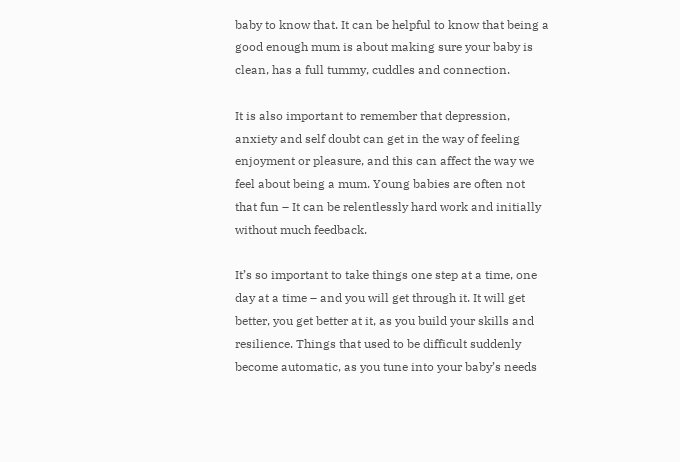baby to know that. It can be helpful to know that being a good enough mum is about making sure your baby is clean, has a full tummy, cuddles and connection.

It is also important to remember that depression, anxiety and self doubt can get in the way of feeling enjoyment or pleasure, and this can affect the way we feel about being a mum. Young babies are often not that fun – It can be relentlessly hard work and initially without much feedback.

It’s so important to take things one step at a time, one day at a time – and you will get through it. It will get better, you get better at it, as you build your skills and resilience. Things that used to be difficult suddenly become automatic, as you tune into your baby’s needs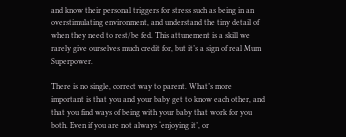and know their personal triggers for stress such as being in an overstimulating environment, and understand the tiny detail of when they need to rest/be fed. This attunement is a skill we rarely give ourselves much credit for, but it’s a sign of real Mum Superpower.

There is no single, correct way to parent. What’s more important is that you and your baby get to know each other, and that you find ways of being with your baby that work for you both. Even if you are not always ‘enjoying it’, or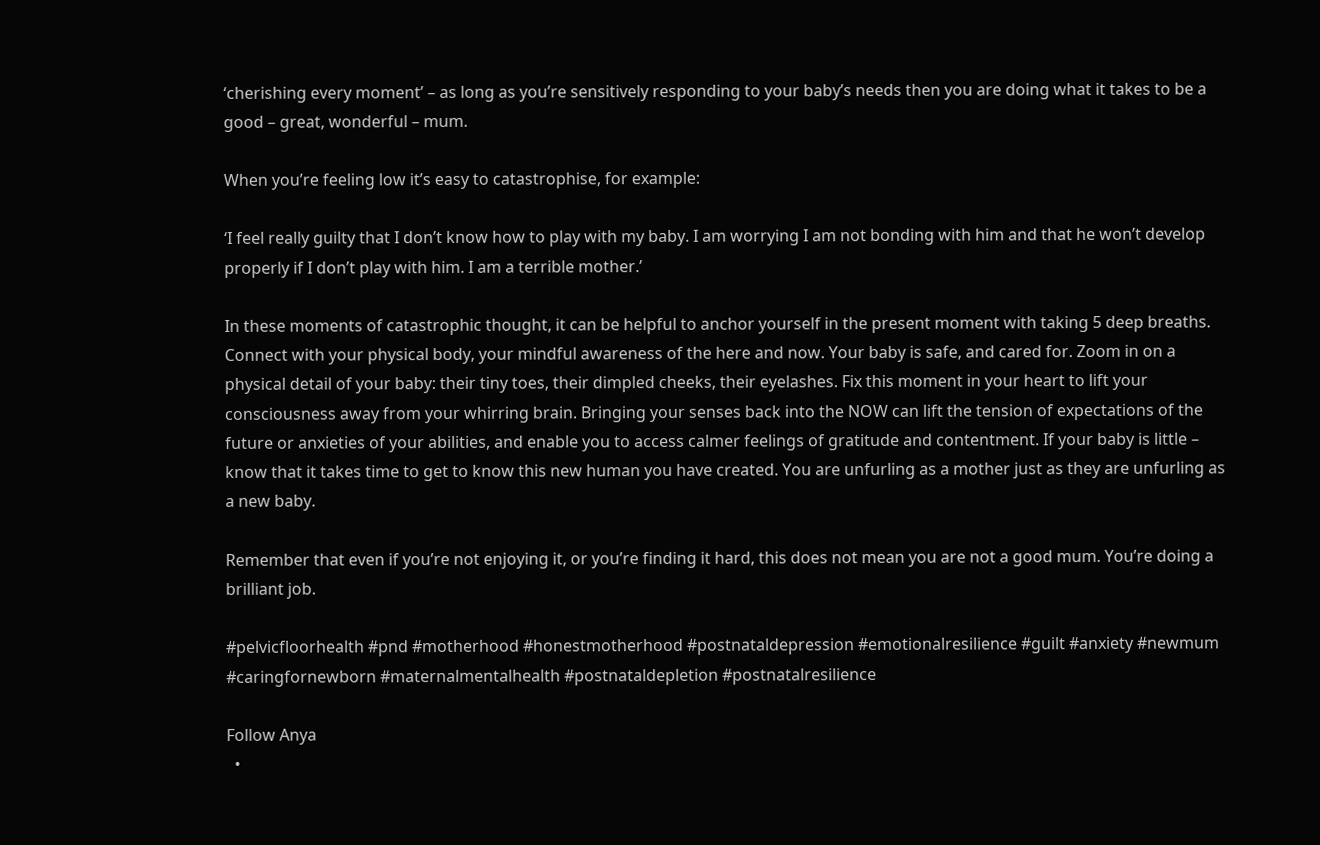‘cherishing every moment’ – as long as you’re sensitively responding to your baby’s needs then you are doing what it takes to be a good – great, wonderful – mum.

When you’re feeling low it’s easy to catastrophise, for example:

‘I feel really guilty that I don’t know how to play with my baby. I am worrying I am not bonding with him and that he won’t develop properly if I don’t play with him. I am a terrible mother.’

In these moments of catastrophic thought, it can be helpful to anchor yourself in the present moment with taking 5 deep breaths. Connect with your physical body, your mindful awareness of the here and now. Your baby is safe, and cared for. Zoom in on a physical detail of your baby: their tiny toes, their dimpled cheeks, their eyelashes. Fix this moment in your heart to lift your consciousness away from your whirring brain. Bringing your senses back into the NOW can lift the tension of expectations of the future or anxieties of your abilities, and enable you to access calmer feelings of gratitude and contentment. If your baby is little – know that it takes time to get to know this new human you have created. You are unfurling as a mother just as they are unfurling as a new baby.

Remember that even if you’re not enjoying it, or you’re finding it hard, this does not mean you are not a good mum. You’re doing a brilliant job.

#pelvicfloorhealth #pnd #motherhood #honestmotherhood #postnataldepression #emotionalresilience #guilt #anxiety #newmum #caringfornewborn #maternalmentalhealth #postnataldepletion #postnatalresilience

Follow Anya
  •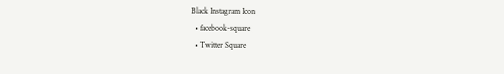Black Instagram Icon
  • facebook-square
  • Twitter Square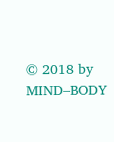© 2018 by MIND–BODY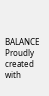BALANCE Proudly created with